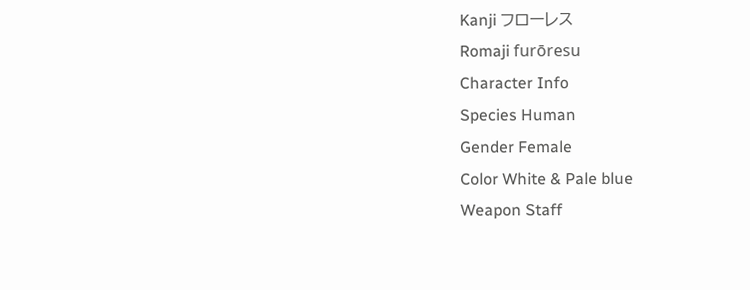Kanji フローレス
Romaji furōresu
Character Info
Species Human
Gender Female
Color White & Pale blue
Weapon Staff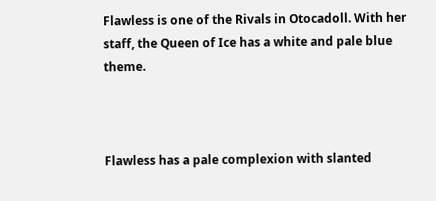Flawless is one of the Rivals in Otocadoll. With her staff, the Queen of Ice has a white and pale blue theme.



Flawless has a pale complexion with slanted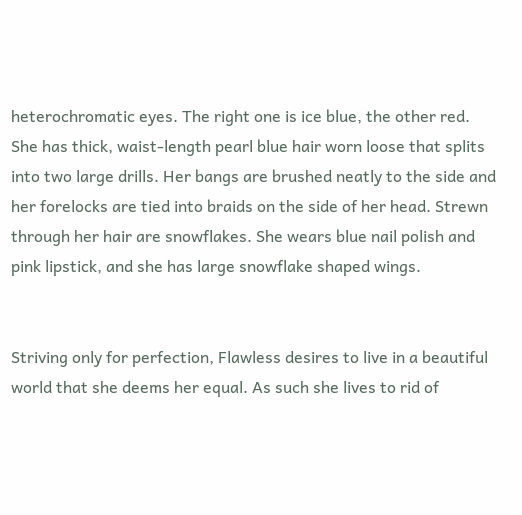heterochromatic eyes. The right one is ice blue, the other red. She has thick, waist-length pearl blue hair worn loose that splits into two large drills. Her bangs are brushed neatly to the side and her forelocks are tied into braids on the side of her head. Strewn through her hair are snowflakes. She wears blue nail polish and pink lipstick, and she has large snowflake shaped wings.


Striving only for perfection, Flawless desires to live in a beautiful world that she deems her equal. As such she lives to rid of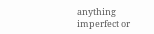anything imperfect or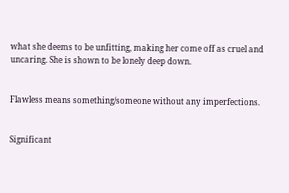what she deems to be unfitting, making her come off as cruel and uncaring. She is shown to be lonely deep down.


Flawless means something/someone without any imperfections.


Significant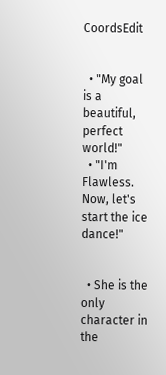CoordsEdit


  • "My goal is a beautiful, perfect world!"
  • "I'm Flawless. Now, let's start the ice dance!"


  • She is the only character in the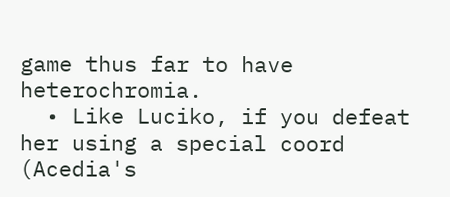game thus far to have heterochromia.
  • Like Luciko, if you defeat her using a special coord (Acedia's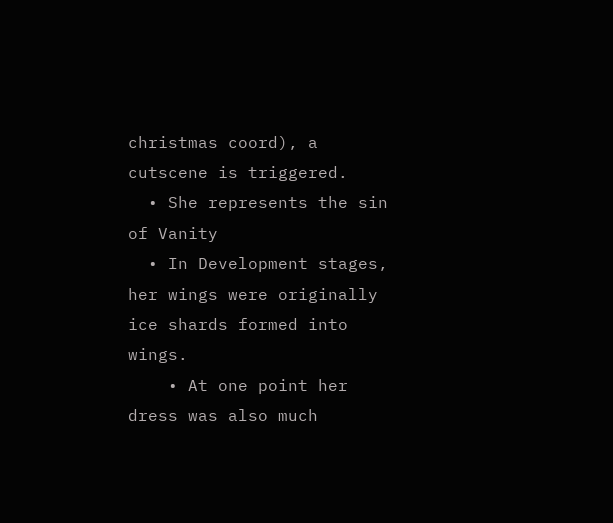christmas coord), a cutscene is triggered.
  • She represents the sin of Vanity
  • In Development stages, her wings were originally ice shards formed into wings.
    • At one point her dress was also much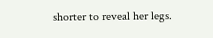shorter to reveal her legs.